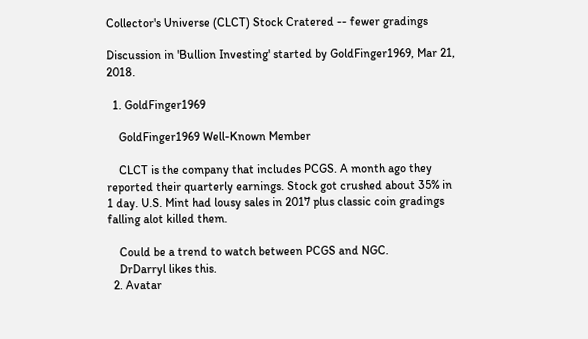Collector's Universe (CLCT) Stock Cratered -- fewer gradings

Discussion in 'Bullion Investing' started by GoldFinger1969, Mar 21, 2018.

  1. GoldFinger1969

    GoldFinger1969 Well-Known Member

    CLCT is the company that includes PCGS. A month ago they reported their quarterly earnings. Stock got crushed about 35% in 1 day. U.S. Mint had lousy sales in 2017 plus classic coin gradings falling alot killed them.

    Could be a trend to watch between PCGS and NGC.
    DrDarryl likes this.
  2. Avatar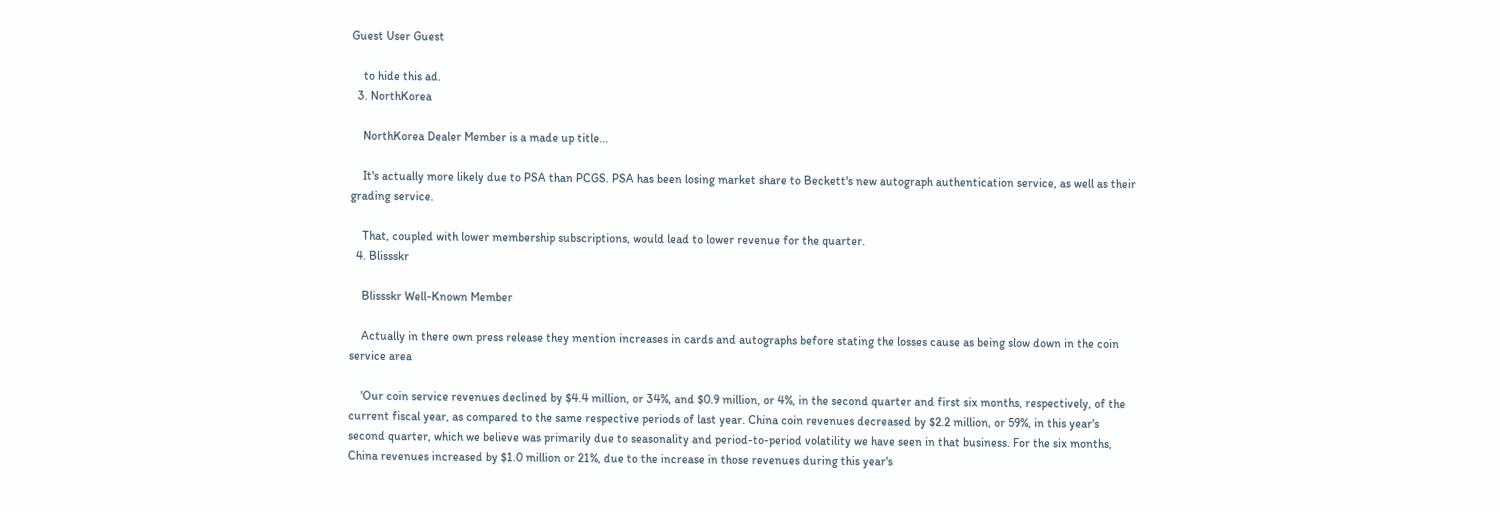Guest User Guest

    to hide this ad.
  3. NorthKorea

    NorthKorea Dealer Member is a made up title...

    It's actually more likely due to PSA than PCGS. PSA has been losing market share to Beckett's new autograph authentication service, as well as their grading service.

    That, coupled with lower membership subscriptions, would lead to lower revenue for the quarter.
  4. Blissskr

    Blissskr Well-Known Member

    Actually in there own press release they mention increases in cards and autographs before stating the losses cause as being slow down in the coin service area

    'Our coin service revenues declined by $4.4 million, or 34%, and $0.9 million, or 4%, in the second quarter and first six months, respectively, of the current fiscal year, as compared to the same respective periods of last year. China coin revenues decreased by $2.2 million, or 59%, in this year's second quarter, which we believe was primarily due to seasonality and period-to-period volatility we have seen in that business. For the six months, China revenues increased by $1.0 million or 21%, due to the increase in those revenues during this year's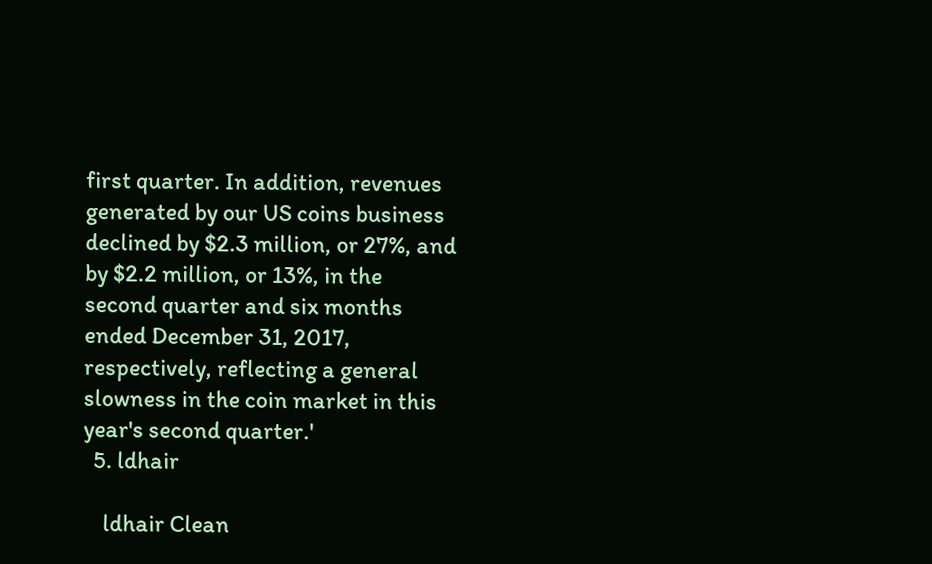first quarter. In addition, revenues generated by our US coins business declined by $2.3 million, or 27%, and by $2.2 million, or 13%, in the second quarter and six months ended December 31, 2017, respectively, reflecting a general slowness in the coin market in this year's second quarter.'
  5. ldhair

    ldhair Clean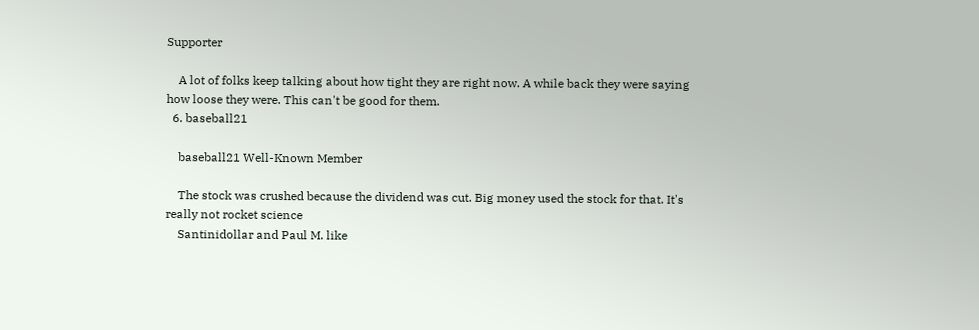Supporter

    A lot of folks keep talking about how tight they are right now. A while back they were saying how loose they were. This can't be good for them.
  6. baseball21

    baseball21 Well-Known Member

    The stock was crushed because the dividend was cut. Big money used the stock for that. It's really not rocket science
    Santinidollar and Paul M. like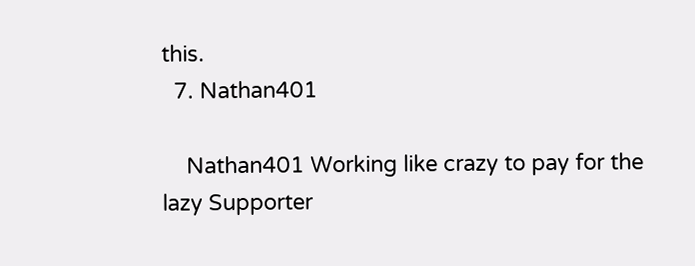this.
  7. Nathan401

    Nathan401 Working like crazy to pay for the lazy Supporter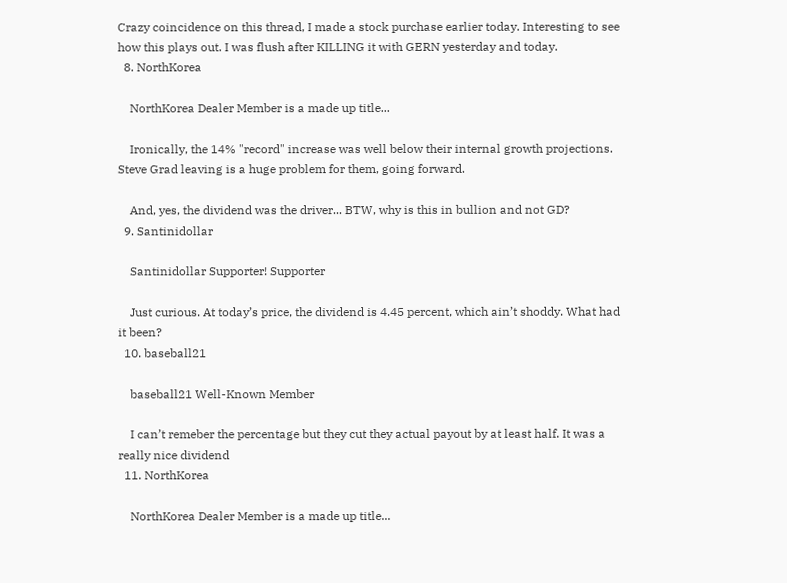Crazy coincidence on this thread, I made a stock purchase earlier today. Interesting to see how this plays out. I was flush after KILLING it with GERN yesterday and today.
  8. NorthKorea

    NorthKorea Dealer Member is a made up title...

    Ironically, the 14% "record" increase was well below their internal growth projections. Steve Grad leaving is a huge problem for them, going forward.

    And, yes, the dividend was the driver... BTW, why is this in bullion and not GD?
  9. Santinidollar

    Santinidollar Supporter! Supporter

    Just curious. At today’s price, the dividend is 4.45 percent, which ain’t shoddy. What had it been?
  10. baseball21

    baseball21 Well-Known Member

    I can’t remeber the percentage but they cut they actual payout by at least half. It was a really nice dividend
  11. NorthKorea

    NorthKorea Dealer Member is a made up title...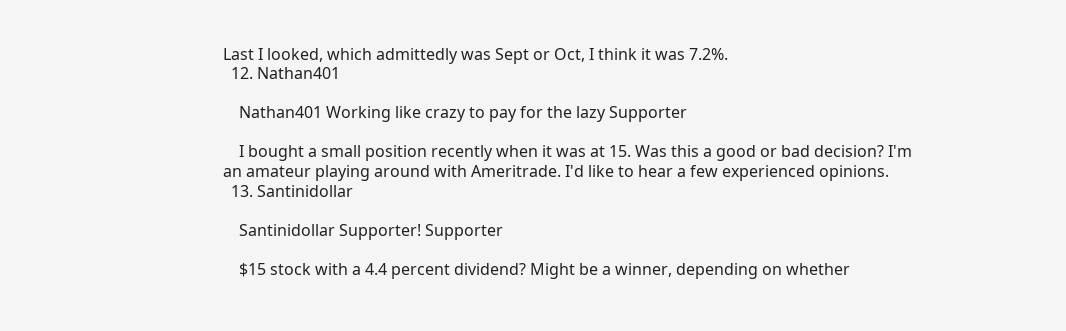Last I looked, which admittedly was Sept or Oct, I think it was 7.2%.
  12. Nathan401

    Nathan401 Working like crazy to pay for the lazy Supporter

    I bought a small position recently when it was at 15. Was this a good or bad decision? I'm an amateur playing around with Ameritrade. I'd like to hear a few experienced opinions.
  13. Santinidollar

    Santinidollar Supporter! Supporter

    $15 stock with a 4.4 percent dividend? Might be a winner, depending on whether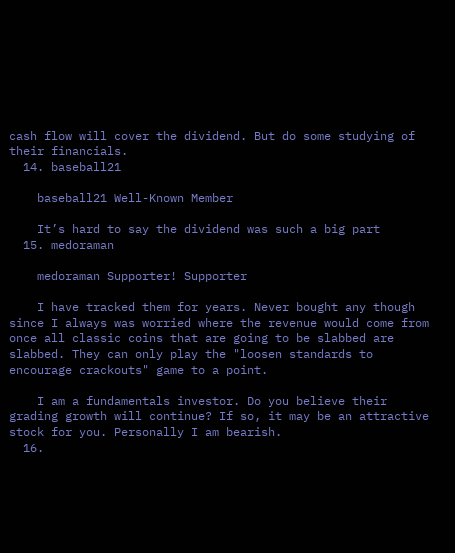cash flow will cover the dividend. But do some studying of their financials.
  14. baseball21

    baseball21 Well-Known Member

    It’s hard to say the dividend was such a big part
  15. medoraman

    medoraman Supporter! Supporter

    I have tracked them for years. Never bought any though since I always was worried where the revenue would come from once all classic coins that are going to be slabbed are slabbed. They can only play the "loosen standards to encourage crackouts" game to a point.

    I am a fundamentals investor. Do you believe their grading growth will continue? If so, it may be an attractive stock for you. Personally I am bearish.
  16.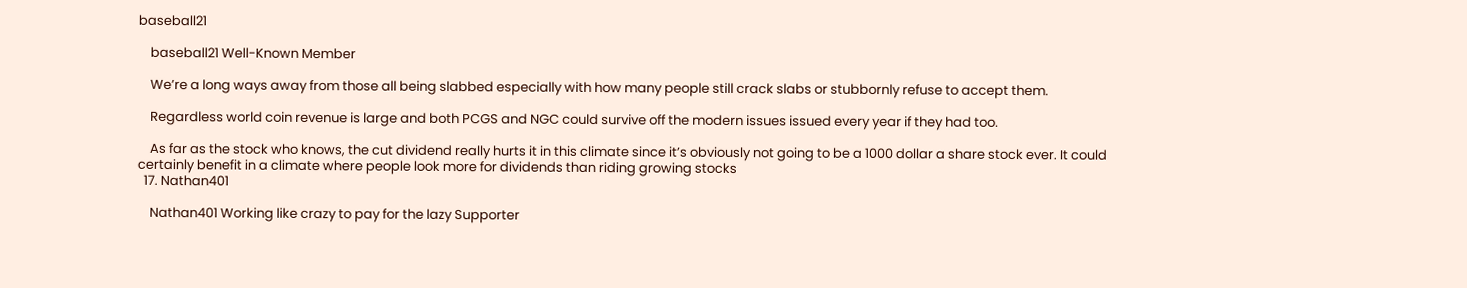baseball21

    baseball21 Well-Known Member

    We’re a long ways away from those all being slabbed especially with how many people still crack slabs or stubbornly refuse to accept them.

    Regardless world coin revenue is large and both PCGS and NGC could survive off the modern issues issued every year if they had too.

    As far as the stock who knows, the cut dividend really hurts it in this climate since it’s obviously not going to be a 1000 dollar a share stock ever. It could certainly benefit in a climate where people look more for dividends than riding growing stocks
  17. Nathan401

    Nathan401 Working like crazy to pay for the lazy Supporter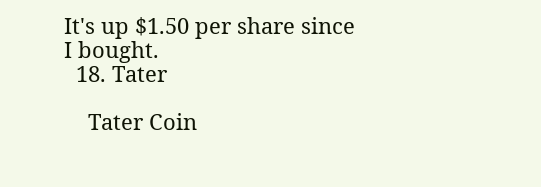It's up $1.50 per share since I bought.
  18. Tater

    Tater Coin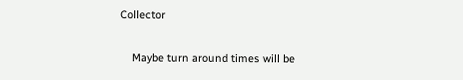Collector

    Maybe turn around times will be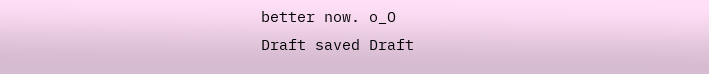better now. o_O
Draft saved Draft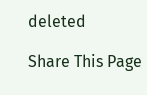deleted

Share This Page